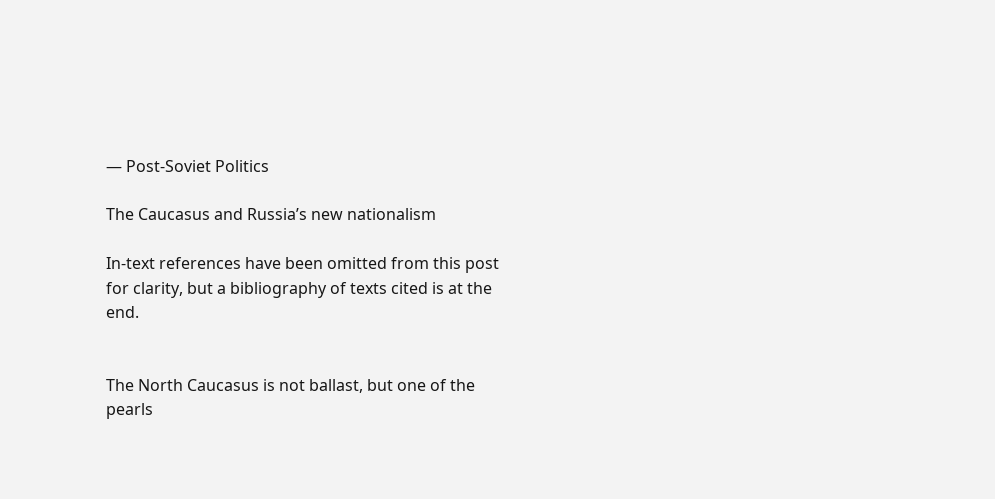— Post-Soviet Politics

The Caucasus and Russia’s new nationalism

In-text references have been omitted from this post for clarity, but a bibliography of texts cited is at the end.


The North Caucasus is not ballast, but one of the pearls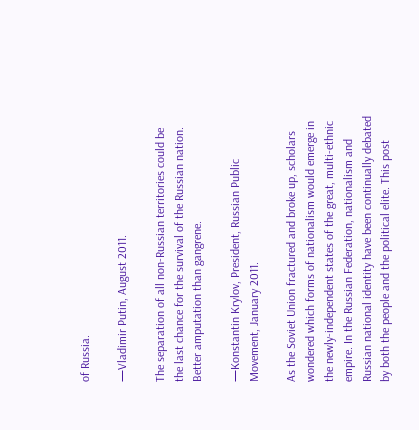of Russia.

—Vladimir Putin, August 2011.

The separation of all non-Russian territories could be the last chance for the survival of the Russian nation. Better amputation than gangrene.

—Konstantin Krylov, President, Russian Public Movement, January 2011.

As the Soviet Union fractured and broke up, scholars wondered which forms of nationalism would emerge in the newly-independent states of the great, multi-ethnic empire. In the Russian Federation, nationalism and Russian national identity have been continually debated by both the people and the political elite. This post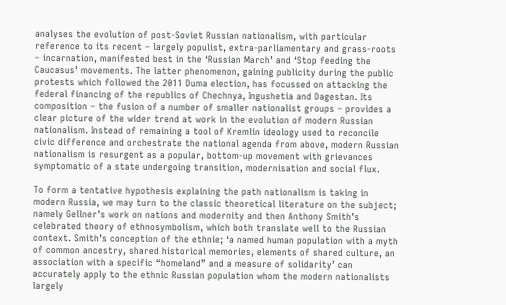analyses the evolution of post-Soviet Russian nationalism, with particular reference to its recent – largely populist, extra-parliamentary and grass-roots – incarnation, manifested best in the ‘Russian March’ and ‘Stop feeding the Caucasus’ movements. The latter phenomenon, gaining publicity during the public protests which followed the 2011 Duma election, has focussed on attacking the federal financing of the republics of Chechnya, Ingushetia and Dagestan. Its composition – the fusion of a number of smaller nationalist groups – provides a clear picture of the wider trend at work in the evolution of modern Russian nationalism. Instead of remaining a tool of Kremlin ideology used to reconcile civic difference and orchestrate the national agenda from above, modern Russian nationalism is resurgent as a popular, bottom-up movement with grievances symptomatic of a state undergoing transition, modernisation and social flux.

To form a tentative hypothesis explaining the path nationalism is taking in modern Russia, we may turn to the classic theoretical literature on the subject; namely Gellner’s work on nations and modernity and then Anthony Smith’s celebrated theory of ethnosymbolism, which both translate well to the Russian context. Smith’s conception of the ethnie; ‘a named human population with a myth of common ancestry, shared historical memories, elements of shared culture, an association with a specific “homeland” and a measure of solidarity’ can accurately apply to the ethnic Russian population whom the modern nationalists largely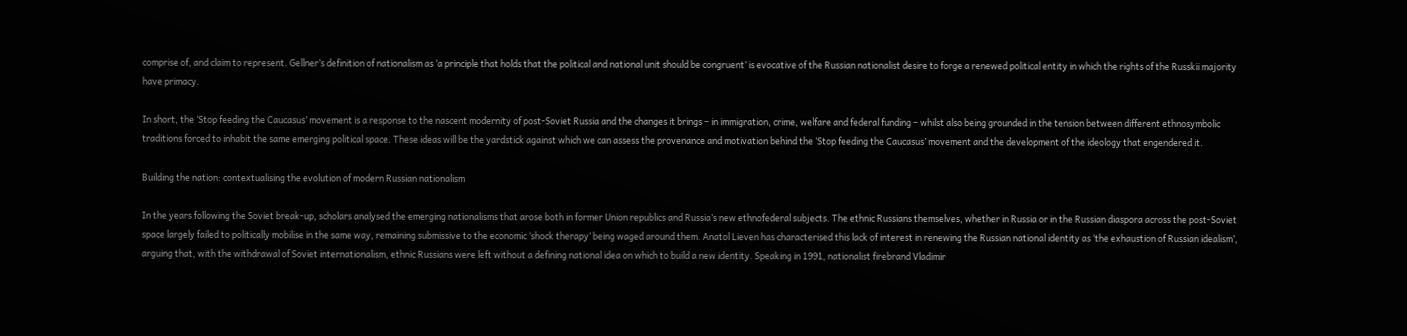comprise of, and claim to represent. Gellner’s definition of nationalism as ‘a principle that holds that the political and national unit should be congruent’ is evocative of the Russian nationalist desire to forge a renewed political entity in which the rights of the Russkii majority have primacy.

In short, the ‘Stop feeding the Caucasus’ movement is a response to the nascent modernity of post-Soviet Russia and the changes it brings – in immigration, crime, welfare and federal funding – whilst also being grounded in the tension between different ethnosymbolic traditions forced to inhabit the same emerging political space. These ideas will be the yardstick against which we can assess the provenance and motivation behind the ‘Stop feeding the Caucasus’ movement and the development of the ideology that engendered it.

Building the nation: contextualising the evolution of modern Russian nationalism

In the years following the Soviet break-up, scholars analysed the emerging nationalisms that arose both in former Union republics and Russia’s new ethnofederal subjects. The ethnic Russians themselves, whether in Russia or in the Russian diaspora across the post-Soviet space largely failed to politically mobilise in the same way, remaining submissive to the economic ‘shock therapy’ being waged around them. Anatol Lieven has characterised this lack of interest in renewing the Russian national identity as ‘the exhaustion of Russian idealism’, arguing that, with the withdrawal of Soviet internationalism, ethnic Russians were left without a defining national idea on which to build a new identity. Speaking in 1991, nationalist firebrand Vladimir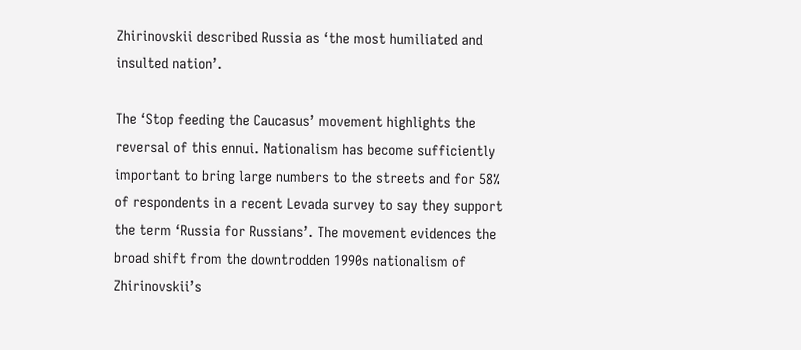Zhirinovskii described Russia as ‘the most humiliated and insulted nation’.

The ‘Stop feeding the Caucasus’ movement highlights the reversal of this ennui. Nationalism has become sufficiently important to bring large numbers to the streets and for 58% of respondents in a recent Levada survey to say they support the term ‘Russia for Russians’. The movement evidences the broad shift from the downtrodden 1990s nationalism of Zhirinovskii’s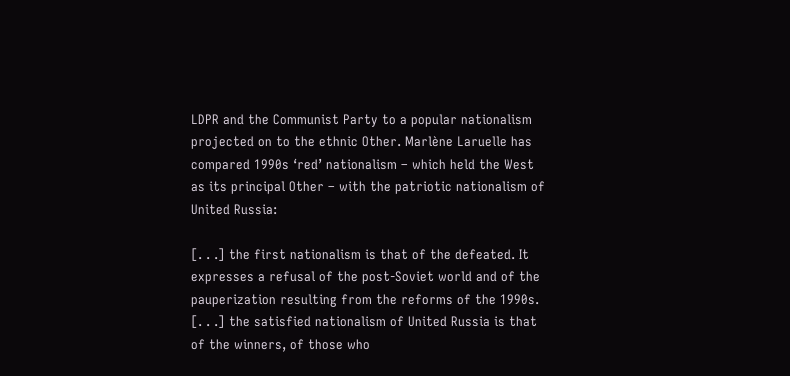LDPR and the Communist Party to a popular nationalism projected on to the ethnic Other. Marlène Laruelle has compared 1990s ‘red’ nationalism – which held the West as its principal Other – with the patriotic nationalism of United Russia:

[. . .] the first nationalism is that of the defeated. It expresses a refusal of the post-Soviet world and of the pauperization resulting from the reforms of the 1990s. [. . .] the satisfied nationalism of United Russia is that of the winners, of those who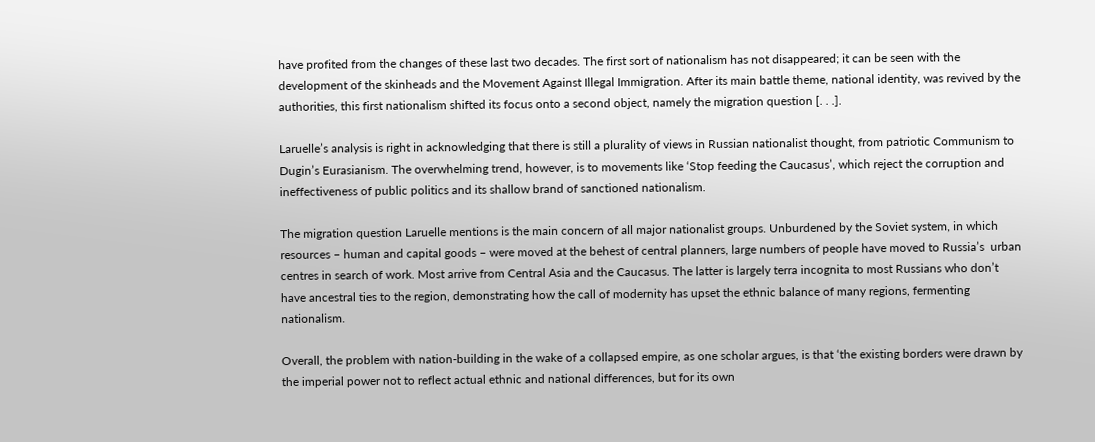have profited from the changes of these last two decades. The first sort of nationalism has not disappeared; it can be seen with the development of the skinheads and the Movement Against Illegal Immigration. After its main battle theme, national identity, was revived by the authorities, this first nationalism shifted its focus onto a second object, namely the migration question [. . .].

Laruelle’s analysis is right in acknowledging that there is still a plurality of views in Russian nationalist thought, from patriotic Communism to Dugin’s Eurasianism. The overwhelming trend, however, is to movements like ‘Stop feeding the Caucasus’, which reject the corruption and ineffectiveness of public politics and its shallow brand of sanctioned nationalism.

The migration question Laruelle mentions is the main concern of all major nationalist groups. Unburdened by the Soviet system, in which resources – human and capital goods – were moved at the behest of central planners, large numbers of people have moved to Russia’s  urban centres in search of work. Most arrive from Central Asia and the Caucasus. The latter is largely terra incognita to most Russians who don’t have ancestral ties to the region, demonstrating how the call of modernity has upset the ethnic balance of many regions, fermenting nationalism.

Overall, the problem with nation-building in the wake of a collapsed empire, as one scholar argues, is that ‘the existing borders were drawn by the imperial power not to reflect actual ethnic and national differences, but for its own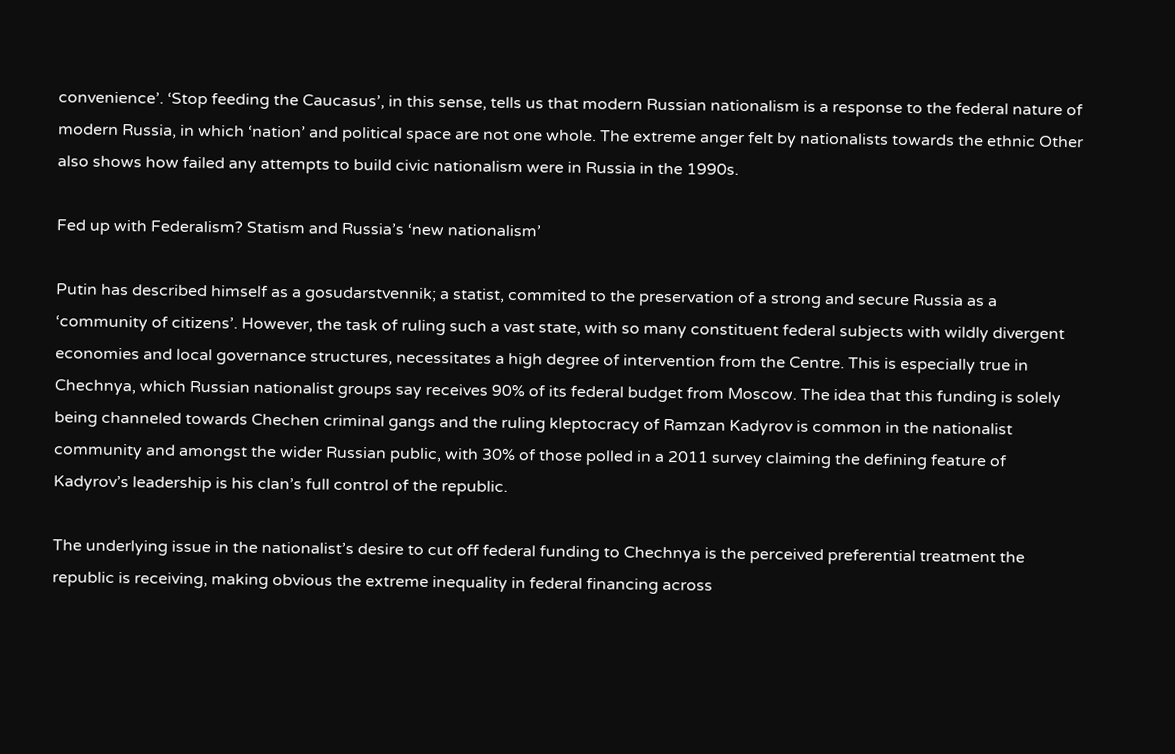convenience’. ‘Stop feeding the Caucasus’, in this sense, tells us that modern Russian nationalism is a response to the federal nature of modern Russia, in which ‘nation’ and political space are not one whole. The extreme anger felt by nationalists towards the ethnic Other also shows how failed any attempts to build civic nationalism were in Russia in the 1990s.

Fed up with Federalism? Statism and Russia’s ‘new nationalism’

Putin has described himself as a gosudarstvennik; a statist, commited to the preservation of a strong and secure Russia as a ‘community of citizens’. However, the task of ruling such a vast state, with so many constituent federal subjects with wildly divergent economies and local governance structures, necessitates a high degree of intervention from the Centre. This is especially true in Chechnya, which Russian nationalist groups say receives 90% of its federal budget from Moscow. The idea that this funding is solely being channeled towards Chechen criminal gangs and the ruling kleptocracy of Ramzan Kadyrov is common in the nationalist community and amongst the wider Russian public, with 30% of those polled in a 2011 survey claiming the defining feature of Kadyrov’s leadership is his clan’s full control of the republic.

The underlying issue in the nationalist’s desire to cut off federal funding to Chechnya is the perceived preferential treatment the republic is receiving, making obvious the extreme inequality in federal financing across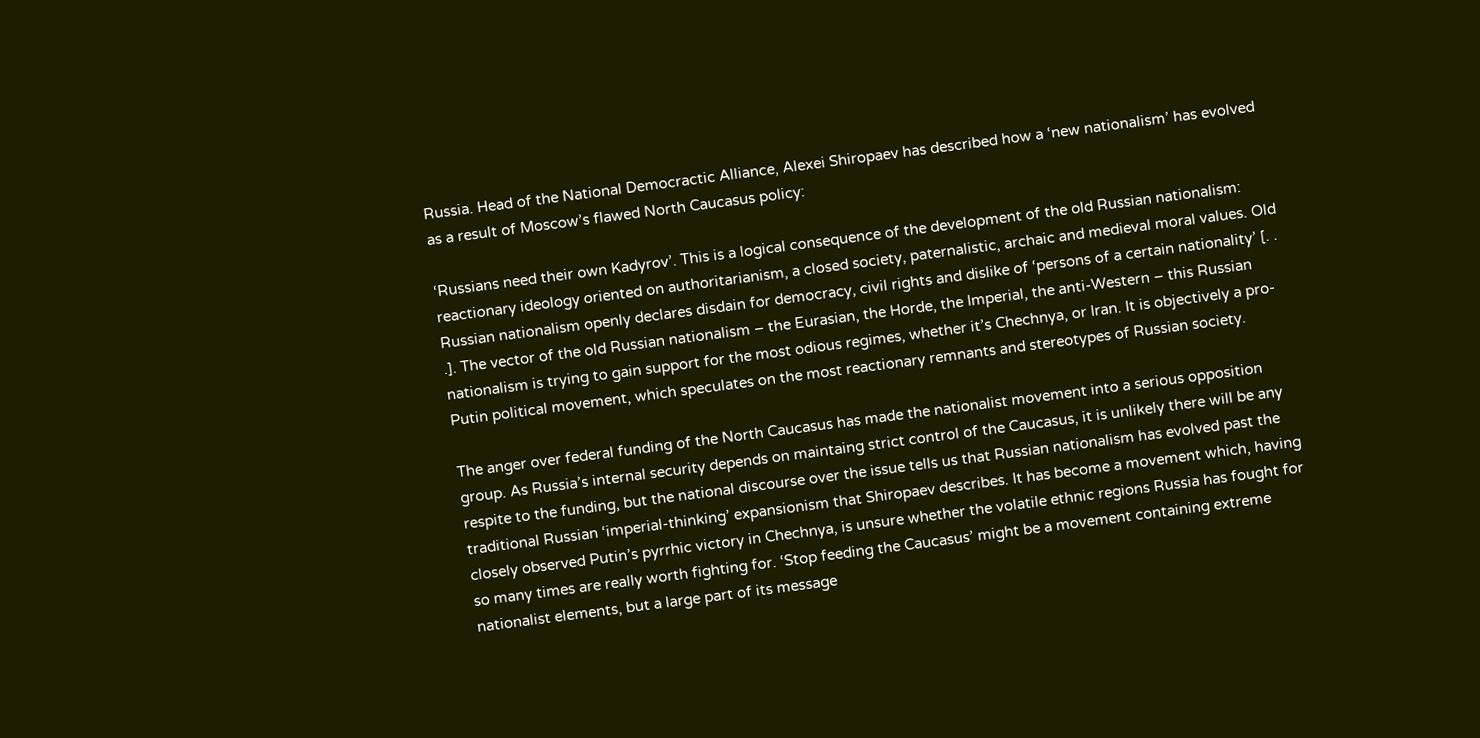Russia. Head of the National Democractic Alliance, Alexei Shiropaev has described how a ‘new nationalism’ has evolved as a result of Moscow’s flawed North Caucasus policy:

‘Russians need their own Kadyrov’. This is a logical consequence of the development of the old Russian nationalism: reactionary ideology oriented on authoritarianism, a closed society, paternalistic, archaic and medieval moral values. Old Russian nationalism openly declares disdain for democracy, civil rights and dislike of ‘persons of a certain nationality’ [. . .]. The vector of the old Russian nationalism – the Eurasian, the Horde, the Imperial, the anti-Western – this Russian nationalism is trying to gain support for the most odious regimes, whether it’s Chechnya, or Iran. It is objectively a pro-Putin political movement, which speculates on the most reactionary remnants and stereotypes of Russian society.

The anger over federal funding of the North Caucasus has made the nationalist movement into a serious opposition group. As Russia’s internal security depends on maintaing strict control of the Caucasus, it is unlikely there will be any respite to the funding, but the national discourse over the issue tells us that Russian nationalism has evolved past the traditional Russian ‘imperial-thinking’ expansionism that Shiropaev describes. It has become a movement which, having closely observed Putin’s pyrrhic victory in Chechnya, is unsure whether the volatile ethnic regions Russia has fought for so many times are really worth fighting for. ‘Stop feeding the Caucasus’ might be a movement containing extreme nationalist elements, but a large part of its message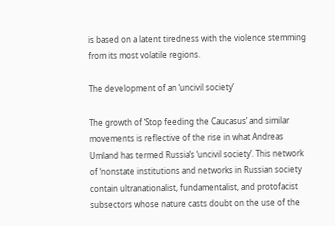is based on a latent tiredness with the violence stemming from its most volatile regions.

The development of an ‘uncivil society’

The growth of ‘Stop feeding the Caucasus’ and similar movements is reflective of the rise in what Andreas Umland has termed Russia’s ‘uncivil society’. This network of ‘nonstate institutions and networks in Russian society contain ultranationalist, fundamentalist, and protofacist subsectors whose nature casts doubt on the use of the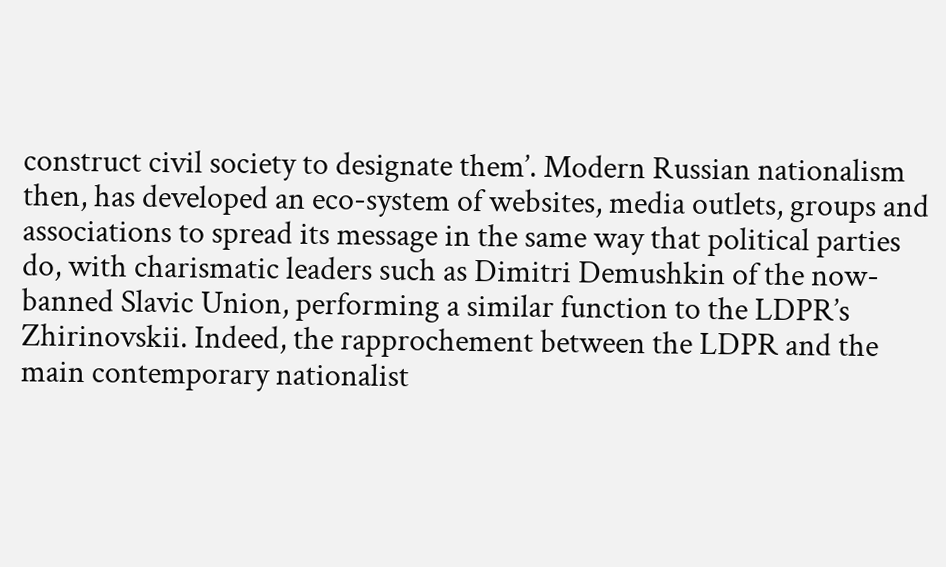construct civil society to designate them’. Modern Russian nationalism then, has developed an eco-system of websites, media outlets, groups and associations to spread its message in the same way that political parties do, with charismatic leaders such as Dimitri Demushkin of the now-banned Slavic Union, performing a similar function to the LDPR’s Zhirinovskii. Indeed, the rapprochement between the LDPR and the main contemporary nationalist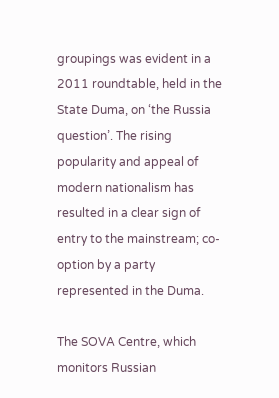groupings was evident in a 2011 roundtable, held in the State Duma, on ‘the Russia question’. The rising popularity and appeal of modern nationalism has resulted in a clear sign of entry to the mainstream; co-option by a party represented in the Duma.

The SOVA Centre, which monitors Russian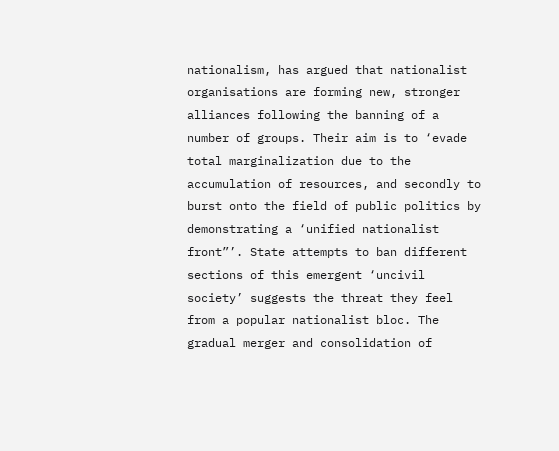nationalism, has argued that nationalist organisations are forming new, stronger alliances following the banning of a number of groups. Their aim is to ‘evade total marginalization due to the accumulation of resources, and secondly to burst onto the field of public politics by demonstrating a ‘unified nationalist front”’. State attempts to ban different sections of this emergent ‘uncivil society’ suggests the threat they feel from a popular nationalist bloc. The gradual merger and consolidation of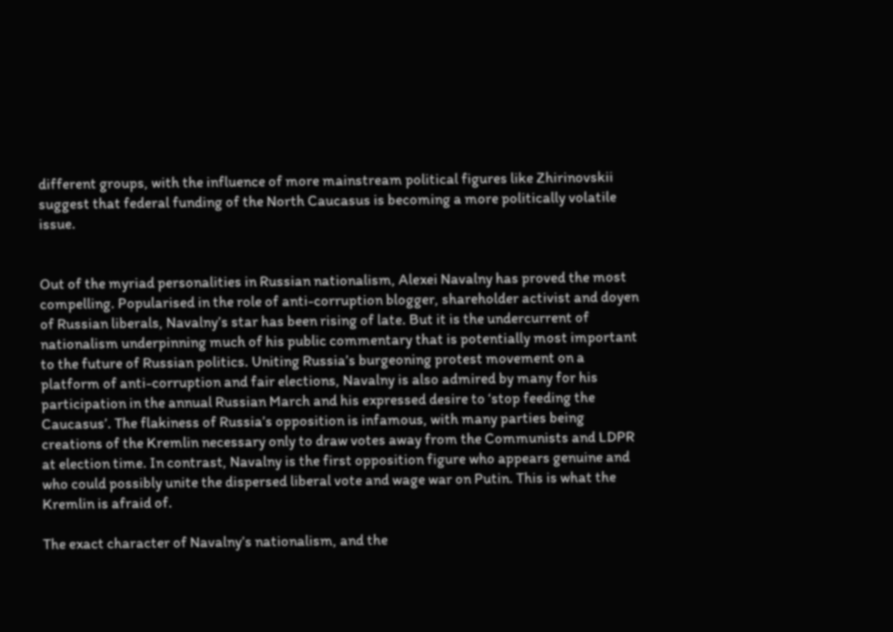different groups, with the influence of more mainstream political figures like Zhirinovskii suggest that federal funding of the North Caucasus is becoming a more politically volatile issue.


Out of the myriad personalities in Russian nationalism, Alexei Navalny has proved the most compelling. Popularised in the role of anti-corruption blogger, shareholder activist and doyen of Russian liberals, Navalny’s star has been rising of late. But it is the undercurrent of nationalism underpinning much of his public commentary that is potentially most important to the future of Russian politics. Uniting Russia’s burgeoning protest movement on a platform of anti-corruption and fair elections, Navalny is also admired by many for his participation in the annual Russian March and his expressed desire to ‘stop feeding the Caucasus’. The flakiness of Russia’s opposition is infamous, with many parties being creations of the Kremlin necessary only to draw votes away from the Communists and LDPR at election time. In contrast, Navalny is the first opposition figure who appears genuine and who could possibly unite the dispersed liberal vote and wage war on Putin. This is what the Kremlin is afraid of.

The exact character of Navalny’s nationalism, and the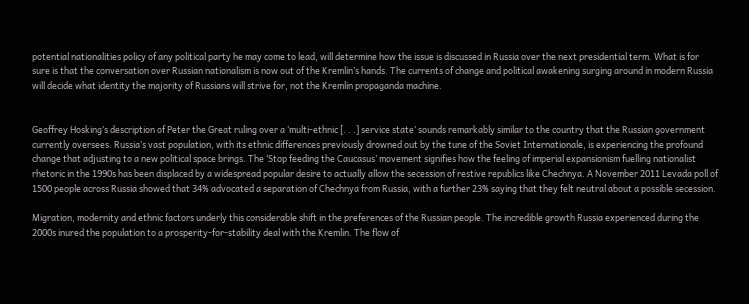potential nationalities policy of any political party he may come to lead, will determine how the issue is discussed in Russia over the next presidential term. What is for sure is that the conversation over Russian nationalism is now out of the Kremlin’s hands. The currents of change and political awakening surging around in modern Russia will decide what identity the majority of Russians will strive for, not the Kremlin propaganda machine.


Geoffrey Hosking’s description of Peter the Great ruling over a ‘multi-ethnic [. . .] service state’ sounds remarkably similar to the country that the Russian government currently oversees. Russia’s vast population, with its ethnic differences previously drowned out by the tune of the Soviet Internationale, is experiencing the profound change that adjusting to a new political space brings. The ‘Stop feeding the Caucasus’ movement signifies how the feeling of imperial expansionism fuelling nationalist rhetoric in the 1990s has been displaced by a widespread popular desire to actually allow the secession of restive republics like Chechnya. A November 2011 Levada poll of 1500 people across Russia showed that 34% advocated a separation of Chechnya from Russia, with a further 23% saying that they felt neutral about a possible secession.

Migration, modernity and ethnic factors underly this considerable shift in the preferences of the Russian people. The incredible growth Russia experienced during the 2000s inured the population to a prosperity-for-stability deal with the Kremlin. The flow of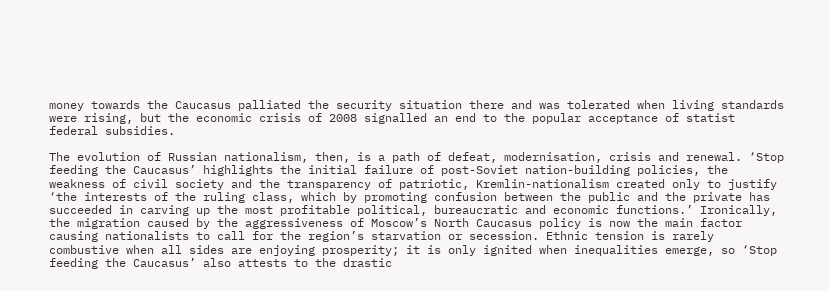money towards the Caucasus palliated the security situation there and was tolerated when living standards were rising, but the economic crisis of 2008 signalled an end to the popular acceptance of statist federal subsidies.

The evolution of Russian nationalism, then, is a path of defeat, modernisation, crisis and renewal. ‘Stop feeding the Caucasus’ highlights the initial failure of post-Soviet nation-building policies, the weakness of civil society and the transparency of patriotic, Kremlin-nationalism created only to justify ‘the interests of the ruling class, which by promoting confusion between the public and the private has succeeded in carving up the most profitable political, bureaucratic and economic functions.’ Ironically, the migration caused by the aggressiveness of Moscow’s North Caucasus policy is now the main factor causing nationalists to call for the region’s starvation or secession. Ethnic tension is rarely combustive when all sides are enjoying prosperity; it is only ignited when inequalities emerge, so ‘Stop feeding the Caucasus’ also attests to the drastic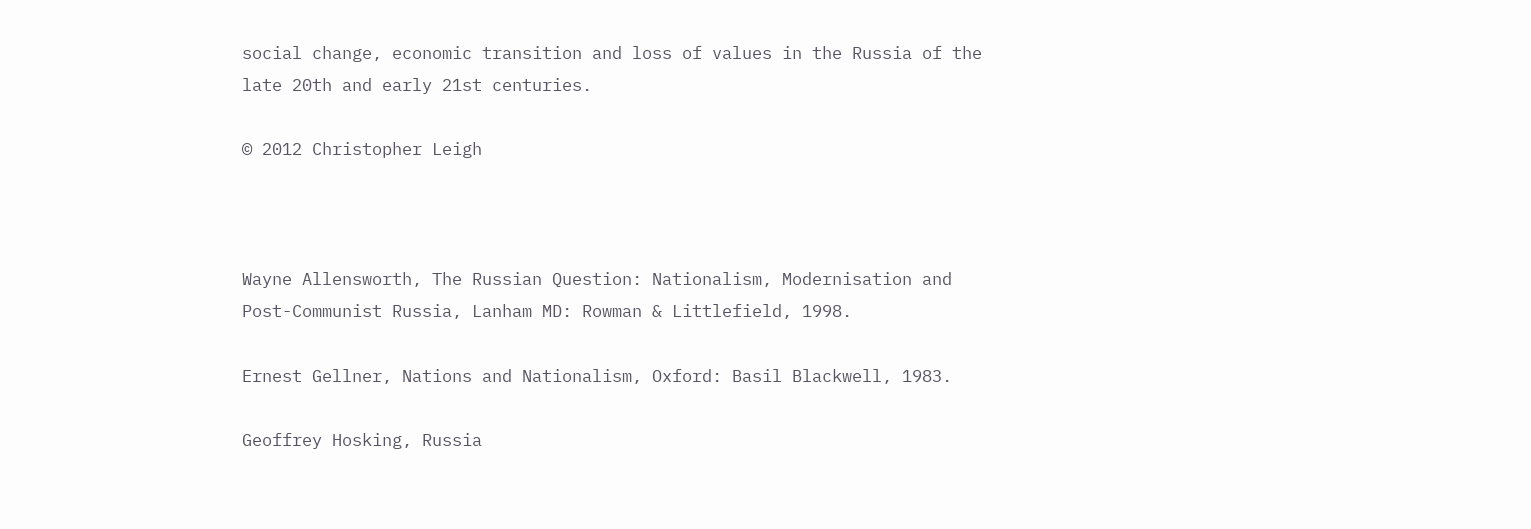social change, economic transition and loss of values in the Russia of the late 20th and early 21st centuries.

© 2012 Christopher Leigh



Wayne Allensworth, The Russian Question: Nationalism, Modernisation and Post-Communist Russia, Lanham MD: Rowman & Littlefield, 1998.

Ernest Gellner, Nations and Nationalism, Oxford: Basil Blackwell, 1983.

Geoffrey Hosking, Russia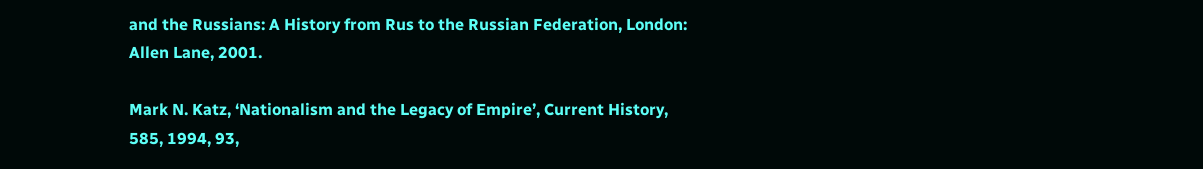and the Russians: A History from Rus to the Russian Federation, London: Allen Lane, 2001.

Mark N. Katz, ‘Nationalism and the Legacy of Empire’, Current History, 585, 1994, 93,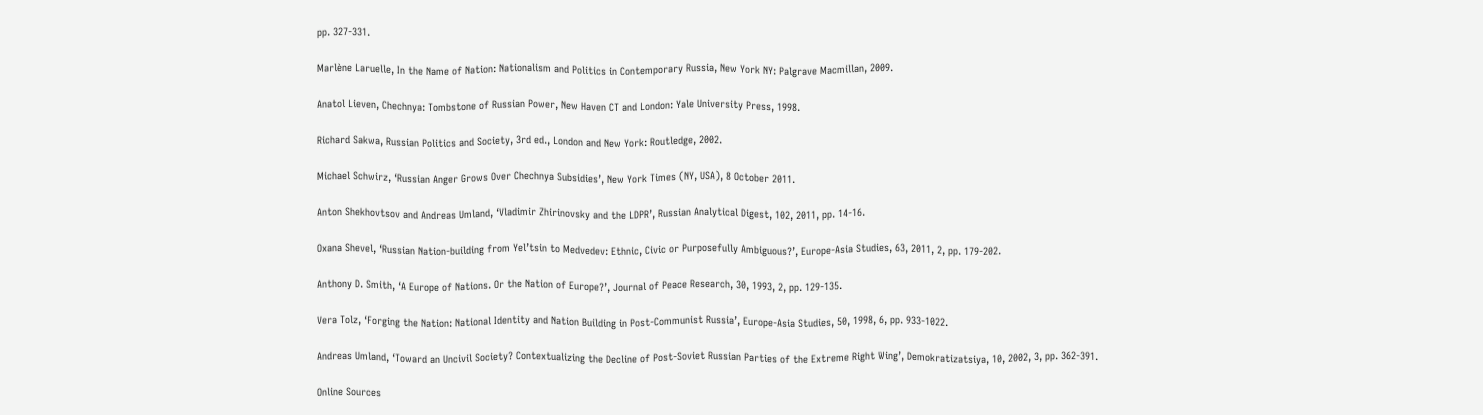pp. 327-331.

Marlène Laruelle, In the Name of Nation: Nationalism and Politics in Contemporary Russia, New York NY: Palgrave Macmillan, 2009.

Anatol Lieven, Chechnya: Tombstone of Russian Power, New Haven CT and London: Yale University Press, 1998.

Richard Sakwa, Russian Politics and Society, 3rd ed., London and New York: Routledge, 2002.

Michael Schwirz, ‘Russian Anger Grows Over Chechnya Subsidies’, New York Times (NY, USA), 8 October 2011.

Anton Shekhovtsov and Andreas Umland, ‘Vladimir Zhirinovsky and the LDPR’, Russian Analytical Digest, 102, 2011, pp. 14-16.

Oxana Shevel, ‘Russian Nation-building from Yel’tsin to Medvedev: Ethnic, Civic or Purposefully Ambiguous?’, Europe-Asia Studies, 63, 2011, 2, pp. 179-202.

Anthony D. Smith, ‘A Europe of Nations. Or the Nation of Europe?’, Journal of Peace Research, 30, 1993, 2, pp. 129-135.

Vera Tolz, ‘Forging the Nation: National Identity and Nation Building in Post-Communist Russia’, Europe-Asia Studies, 50, 1998, 6, pp. 933-1022.

Andreas Umland, ‘Toward an Uncivil Society? Contextualizing the Decline of Post-Soviet Russian Parties of the Extreme Right Wing’, Demokratizatsiya, 10, 2002, 3, pp. 362-391.

Online Sources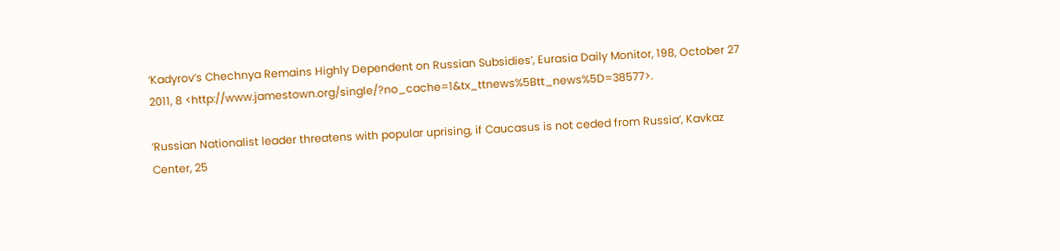‘Kadyrov’s Chechnya Remains Highly Dependent on Russian Subsidies’, Eurasia Daily Monitor, 198, October 27 2011, 8 <http://www.jamestown.org/single/?no_cache=1&tx_ttnews%5Btt_news%5D=38577>.

‘Russian Nationalist leader threatens with popular uprising, if Caucasus is not ceded from Russia’, Kavkaz Center, 25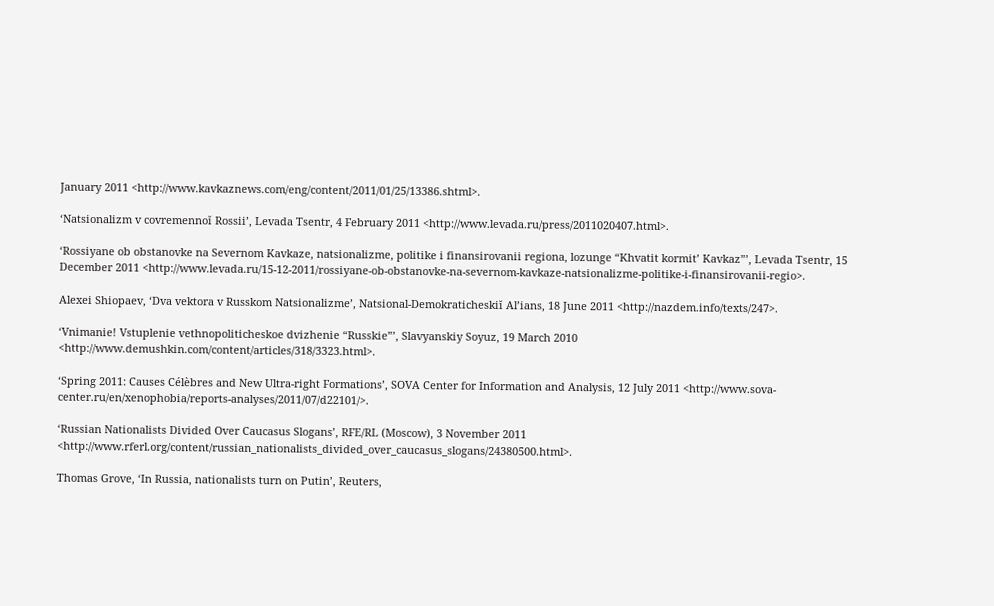January 2011 <http://www.kavkaznews.com/eng/content/2011/01/25/13386.shtml>.

‘Natsionalizm v covremennoĭ Rossii’, Levada Tsentr, 4 February 2011 <http://www.levada.ru/press/2011020407.html>.

‘Rossiyane ob obstanovke na Severnom Kavkaze, natsionalizme, politike i finansirovanii regiona, lozunge “Khvatit kormit’ Kavkaz”’, Levada Tsentr, 15 December 2011 <http://www.levada.ru/15-12-2011/rossiyane-ob-obstanovke-na-severnom-kavkaze-natsionalizme-politike-i-finansirovanii-regio>.

Alexei Shiopaev, ‘Dva vektora v Russkom Natsionalizme’, Natsional-Demokraticheskiĭ Al’ians, 18 June 2011 <http://nazdem.info/texts/247>.

‘Vnimanie! Vstuplenie vethnopoliticheskoe dvizhenie “Russkie”’, Slavyanskiy Soyuz, 19 March 2010 <http://www.demushkin.com/content/articles/318/3323.html>.

‘Spring 2011: Causes Célèbres and New Ultra-right Formations’, SOVA Center for Information and Analysis, 12 July 2011 <http://www.sova-center.ru/en/xenophobia/reports-analyses/2011/07/d22101/>.

‘Russian Nationalists Divided Over Caucasus Slogans’, RFE/RL (Moscow), 3 November 2011 <http://www.rferl.org/content/russian_nationalists_divided_over_caucasus_slogans/24380500.html>.

Thomas Grove, ‘In Russia, nationalists turn on Putin’, Reuters,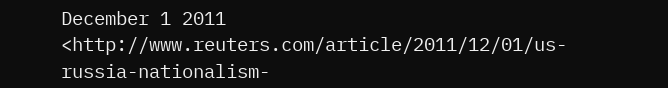December 1 2011 <http://www.reuters.com/article/2011/12/01/us-russia-nationalism-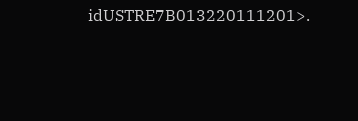idUSTRE7B013220111201>.